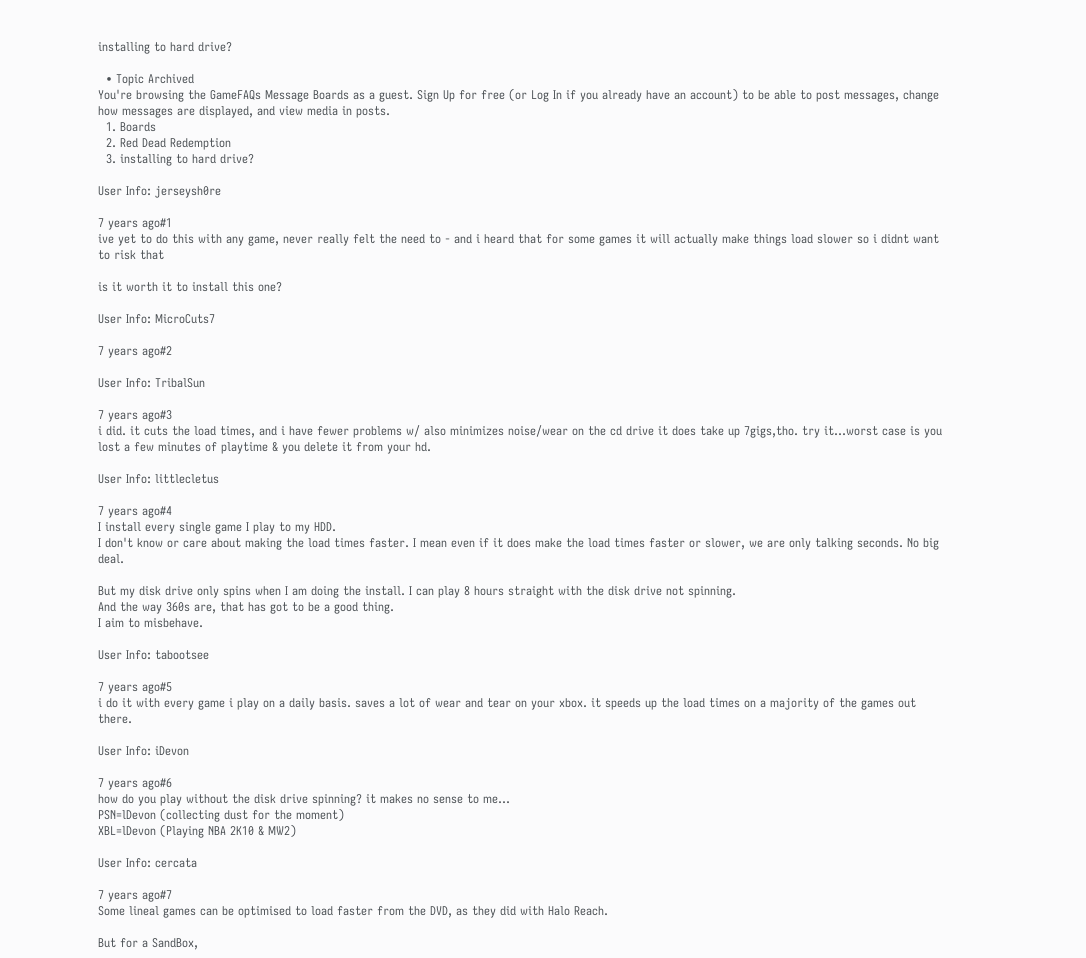installing to hard drive?

  • Topic Archived
You're browsing the GameFAQs Message Boards as a guest. Sign Up for free (or Log In if you already have an account) to be able to post messages, change how messages are displayed, and view media in posts.
  1. Boards
  2. Red Dead Redemption
  3. installing to hard drive?

User Info: jerseysh0re

7 years ago#1
ive yet to do this with any game, never really felt the need to - and i heard that for some games it will actually make things load slower so i didnt want to risk that

is it worth it to install this one?

User Info: MicroCuts7

7 years ago#2

User Info: TribalSun

7 years ago#3
i did. it cuts the load times, and i have fewer problems w/ also minimizes noise/wear on the cd drive it does take up 7gigs,tho. try it...worst case is you lost a few minutes of playtime & you delete it from your hd.

User Info: littlecletus

7 years ago#4
I install every single game I play to my HDD.
I don't know or care about making the load times faster. I mean even if it does make the load times faster or slower, we are only talking seconds. No big deal.

But my disk drive only spins when I am doing the install. I can play 8 hours straight with the disk drive not spinning.
And the way 360s are, that has got to be a good thing.
I aim to misbehave.

User Info: tabootsee

7 years ago#5
i do it with every game i play on a daily basis. saves a lot of wear and tear on your xbox. it speeds up the load times on a majority of the games out there.

User Info: iDevon

7 years ago#6
how do you play without the disk drive spinning? it makes no sense to me...
PSN=lDevon (collecting dust for the moment)
XBL=lDevon (Playing NBA 2K10 & MW2)

User Info: cercata

7 years ago#7
Some lineal games can be optimised to load faster from the DVD, as they did with Halo Reach.

But for a SandBox,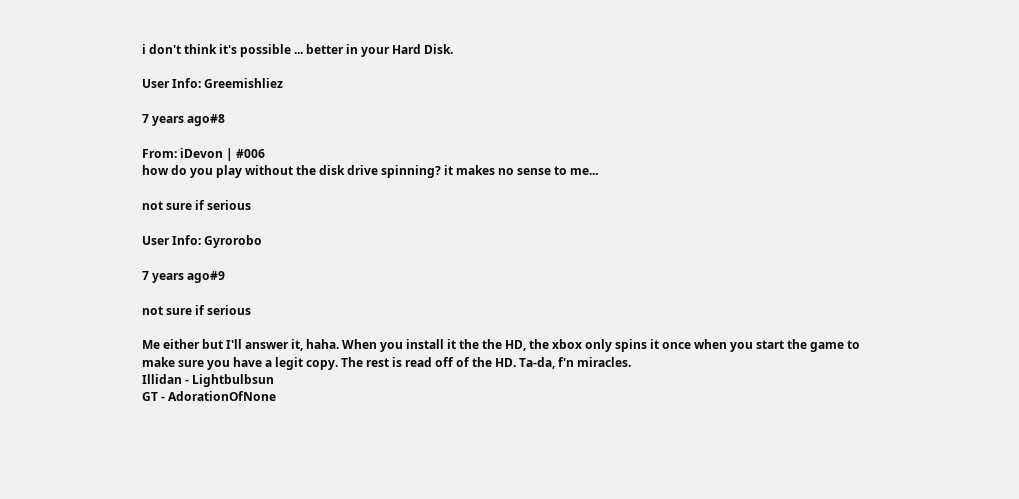i don't think it's possible ... better in your Hard Disk.

User Info: Greemishliez

7 years ago#8

From: iDevon | #006
how do you play without the disk drive spinning? it makes no sense to me...

not sure if serious

User Info: Gyrorobo

7 years ago#9

not sure if serious

Me either but I'll answer it, haha. When you install it the the HD, the xbox only spins it once when you start the game to make sure you have a legit copy. The rest is read off of the HD. Ta-da, f'n miracles.
Illidan - Lightbulbsun
GT - AdorationOfNone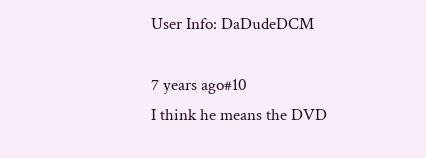User Info: DaDudeDCM

7 years ago#10
I think he means the DVD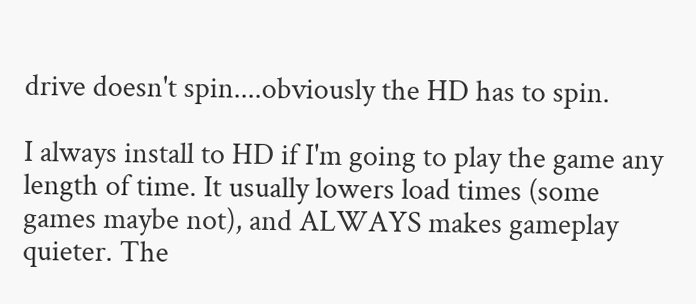drive doesn't spin....obviously the HD has to spin.

I always install to HD if I'm going to play the game any length of time. It usually lowers load times (some games maybe not), and ALWAYS makes gameplay quieter. The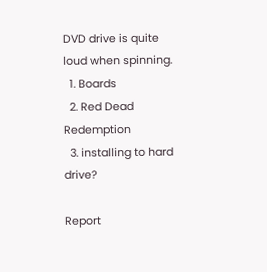DVD drive is quite loud when spinning.
  1. Boards
  2. Red Dead Redemption
  3. installing to hard drive?

Report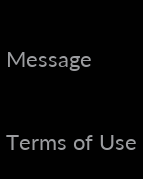Message

Terms of Use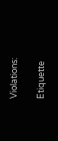Violations:

Etiquette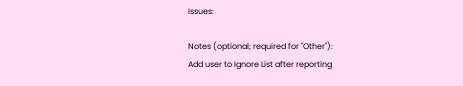Issues:

Notes (optional; required for "Other"):
Add user to Ignore List after reporting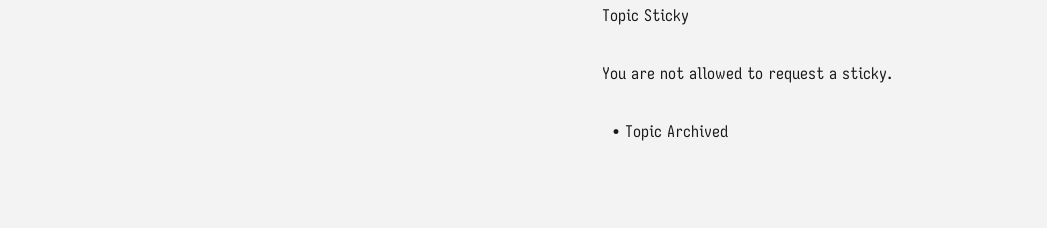Topic Sticky

You are not allowed to request a sticky.

  • Topic Archived